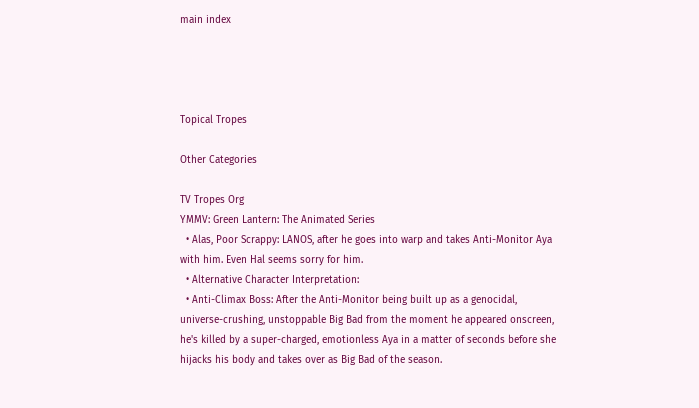main index




Topical Tropes

Other Categories

TV Tropes Org
YMMV: Green Lantern: The Animated Series
  • Alas, Poor Scrappy: LANOS, after he goes into warp and takes Anti-Monitor Aya with him. Even Hal seems sorry for him.
  • Alternative Character Interpretation:
  • Anti-Climax Boss: After the Anti-Monitor being built up as a genocidal, universe-crushing, unstoppable Big Bad from the moment he appeared onscreen, he's killed by a super-charged, emotionless Aya in a matter of seconds before she hijacks his body and takes over as Big Bad of the season.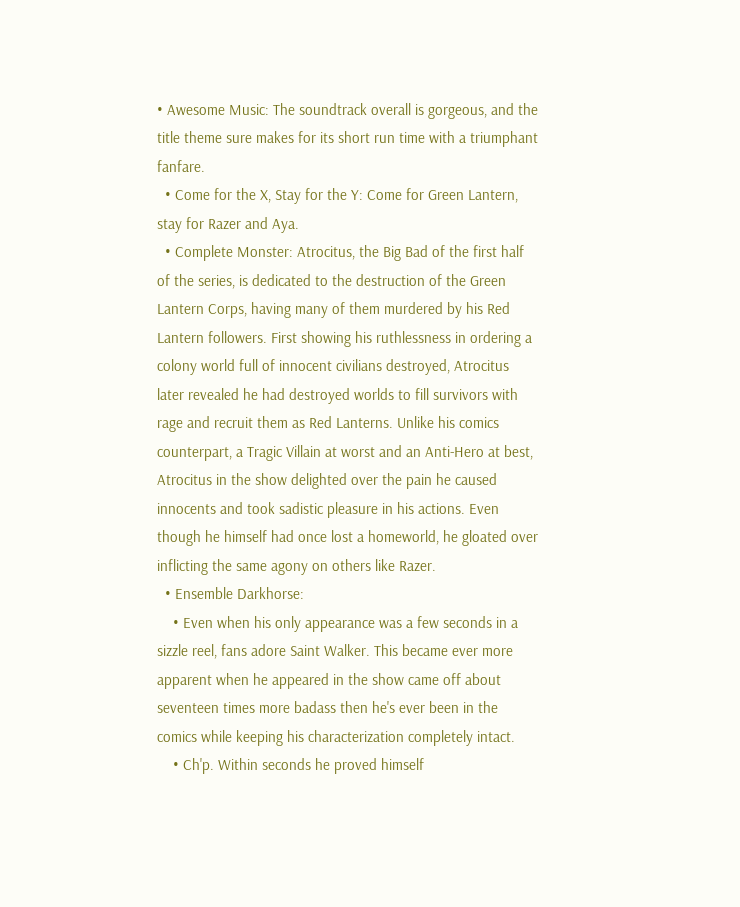• Awesome Music: The soundtrack overall is gorgeous, and the title theme sure makes for its short run time with a triumphant fanfare.
  • Come for the X, Stay for the Y: Come for Green Lantern, stay for Razer and Aya.
  • Complete Monster: Atrocitus, the Big Bad of the first half of the series, is dedicated to the destruction of the Green Lantern Corps, having many of them murdered by his Red Lantern followers. First showing his ruthlessness in ordering a colony world full of innocent civilians destroyed, Atrocitus later revealed he had destroyed worlds to fill survivors with rage and recruit them as Red Lanterns. Unlike his comics counterpart, a Tragic Villain at worst and an Anti-Hero at best, Atrocitus in the show delighted over the pain he caused innocents and took sadistic pleasure in his actions. Even though he himself had once lost a homeworld, he gloated over inflicting the same agony on others like Razer.
  • Ensemble Darkhorse:
    • Even when his only appearance was a few seconds in a sizzle reel, fans adore Saint Walker. This became ever more apparent when he appeared in the show came off about seventeen times more badass then he's ever been in the comics while keeping his characterization completely intact.
    • Ch'p. Within seconds he proved himself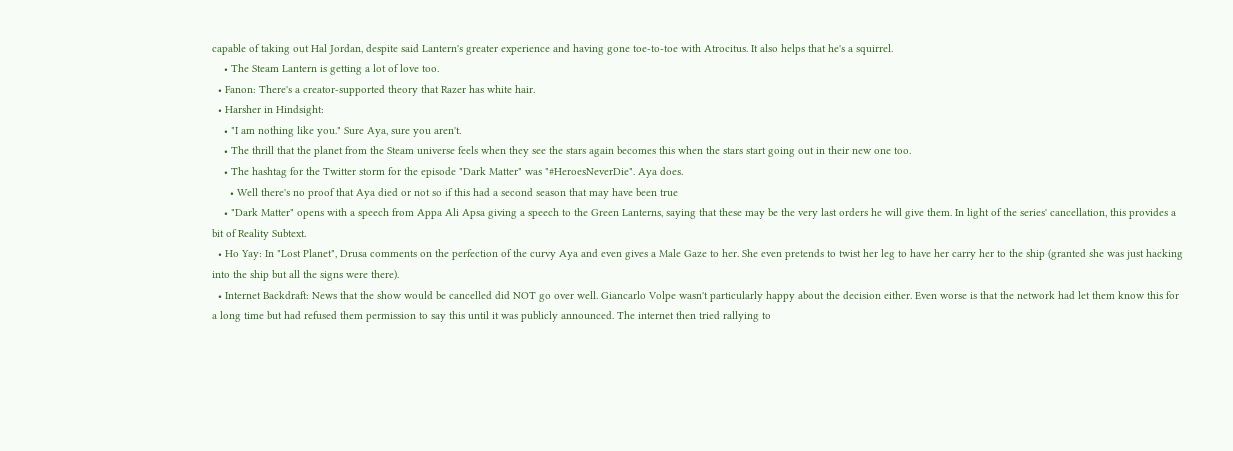capable of taking out Hal Jordan, despite said Lantern's greater experience and having gone toe-to-toe with Atrocitus. It also helps that he's a squirrel.
    • The Steam Lantern is getting a lot of love too.
  • Fanon: There's a creator-supported theory that Razer has white hair.
  • Harsher in Hindsight:
    • "I am nothing like you." Sure Aya, sure you aren't.
    • The thrill that the planet from the Steam universe feels when they see the stars again becomes this when the stars start going out in their new one too.
    • The hashtag for the Twitter storm for the episode "Dark Matter" was "#HeroesNeverDie". Aya does.
      • Well there's no proof that Aya died or not so if this had a second season that may have been true
    • "Dark Matter" opens with a speech from Appa Ali Apsa giving a speech to the Green Lanterns, saying that these may be the very last orders he will give them. In light of the series' cancellation, this provides a bit of Reality Subtext.
  • Ho Yay: In "Lost Planet", Drusa comments on the perfection of the curvy Aya and even gives a Male Gaze to her. She even pretends to twist her leg to have her carry her to the ship (granted she was just hacking into the ship but all the signs were there).
  • Internet Backdraft: News that the show would be cancelled did NOT go over well. Giancarlo Volpe wasn't particularly happy about the decision either. Even worse is that the network had let them know this for a long time but had refused them permission to say this until it was publicly announced. The internet then tried rallying to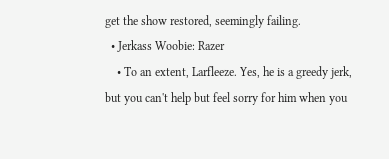get the show restored, seemingly failing.
  • Jerkass Woobie: Razer
    • To an extent, Larfleeze. Yes, he is a greedy jerk, but you can't help but feel sorry for him when you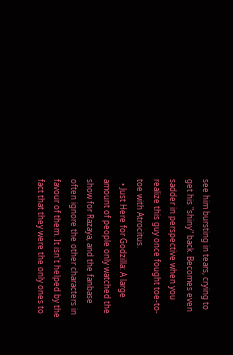see him bursting in tears, crying to get his "shiny" back. Becomes even sadder in perspective when you realize this guy once fought toe-to-toe with Atrocitus.
  • Just Here for Godzilla: A large amount of people only watched the show for Razaya, and the fanbase often ignore the other characters in favour of them. It isn't helped by the fact that they were the only ones to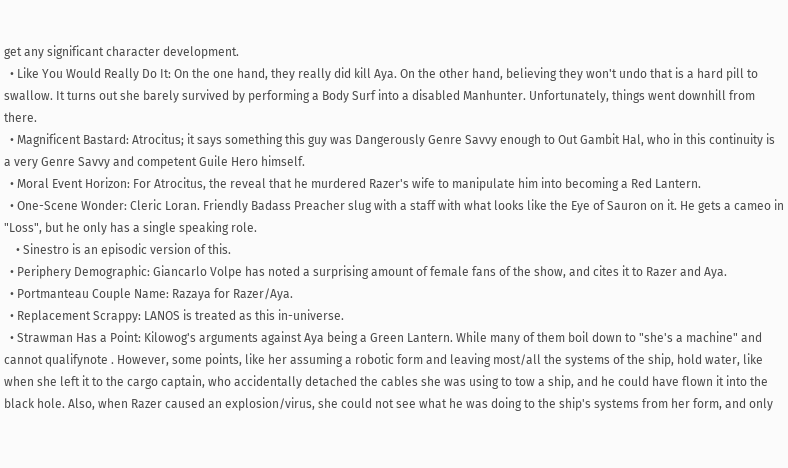get any significant character development.
  • Like You Would Really Do It: On the one hand, they really did kill Aya. On the other hand, believing they won't undo that is a hard pill to swallow. It turns out she barely survived by performing a Body Surf into a disabled Manhunter. Unfortunately, things went downhill from there.
  • Magnificent Bastard: Atrocitus; it says something this guy was Dangerously Genre Savvy enough to Out Gambit Hal, who in this continuity is a very Genre Savvy and competent Guile Hero himself.
  • Moral Event Horizon: For Atrocitus, the reveal that he murdered Razer's wife to manipulate him into becoming a Red Lantern.
  • One-Scene Wonder: Cleric Loran. Friendly Badass Preacher slug with a staff with what looks like the Eye of Sauron on it. He gets a cameo in "Loss", but he only has a single speaking role.
    • Sinestro is an episodic version of this.
  • Periphery Demographic: Giancarlo Volpe has noted a surprising amount of female fans of the show, and cites it to Razer and Aya.
  • Portmanteau Couple Name: Razaya for Razer/Aya.
  • Replacement Scrappy: LANOS is treated as this in-universe.
  • Strawman Has a Point: Kilowog's arguments against Aya being a Green Lantern. While many of them boil down to "she's a machine" and cannot qualifynote . However, some points, like her assuming a robotic form and leaving most/all the systems of the ship, hold water, like when she left it to the cargo captain, who accidentally detached the cables she was using to tow a ship, and he could have flown it into the black hole. Also, when Razer caused an explosion/virus, she could not see what he was doing to the ship's systems from her form, and only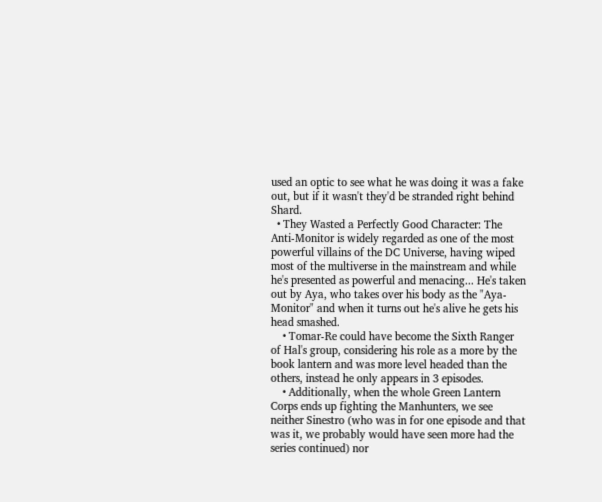used an optic to see what he was doing it was a fake out, but if it wasn't they'd be stranded right behind Shard.
  • They Wasted a Perfectly Good Character: The Anti-Monitor is widely regarded as one of the most powerful villains of the DC Universe, having wiped most of the multiverse in the mainstream and while he's presented as powerful and menacing... He's taken out by Aya, who takes over his body as the "Aya-Monitor" and when it turns out he's alive he gets his head smashed.
    • Tomar-Re could have become the Sixth Ranger of Hal's group, considering his role as a more by the book lantern and was more level headed than the others, instead he only appears in 3 episodes.
    • Additionally, when the whole Green Lantern Corps ends up fighting the Manhunters, we see neither Sinestro (who was in for one episode and that was it, we probably would have seen more had the series continued) nor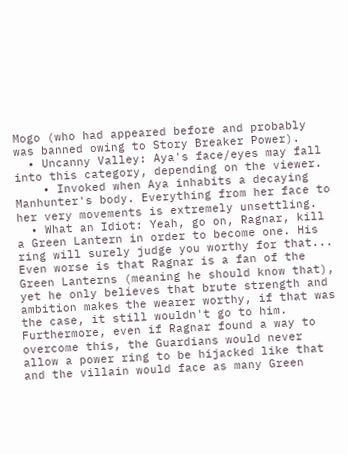Mogo (who had appeared before and probably was banned owing to Story Breaker Power).
  • Uncanny Valley: Aya's face/eyes may fall into this category, depending on the viewer.
    • Invoked when Aya inhabits a decaying Manhunter's body. Everything from her face to her very movements is extremely unsettling.
  • What an Idiot: Yeah, go on, Ragnar, kill a Green Lantern in order to become one. His ring will surely judge you worthy for that... Even worse is that Ragnar is a fan of the Green Lanterns (meaning he should know that), yet he only believes that brute strength and ambition makes the wearer worthy, if that was the case, it still wouldn't go to him. Furthermore, even if Ragnar found a way to overcome this, the Guardians would never allow a power ring to be hijacked like that and the villain would face as many Green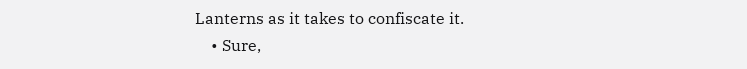Lanterns as it takes to confiscate it.
    • Sure,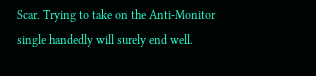Scar. Trying to take on the Anti-Monitor single handedly will surely end well.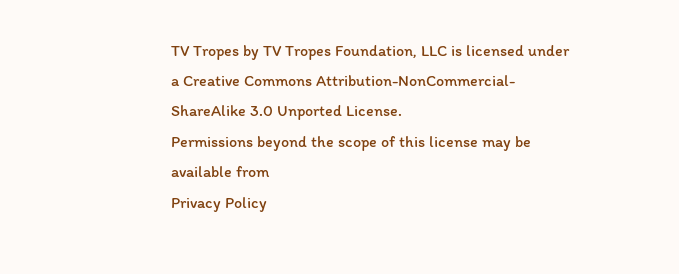TV Tropes by TV Tropes Foundation, LLC is licensed under a Creative Commons Attribution-NonCommercial-ShareAlike 3.0 Unported License.
Permissions beyond the scope of this license may be available from
Privacy Policy